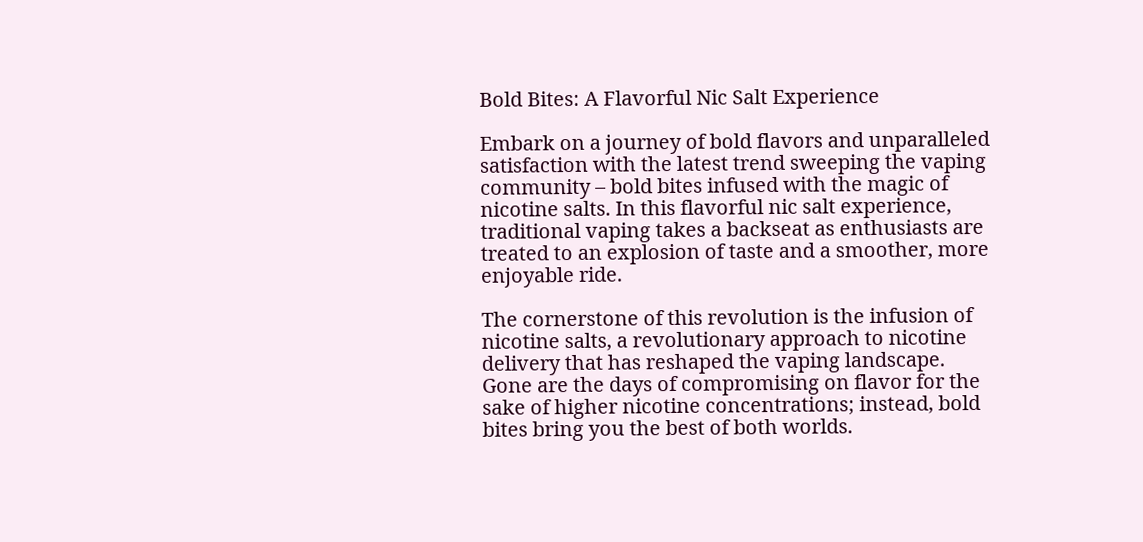Bold Bites: A Flavorful Nic Salt Experience

Embark on a journey of bold flavors and unparalleled satisfaction with the latest trend sweeping the vaping community – bold bites infused with the magic of nicotine salts. In this flavorful nic salt experience, traditional vaping takes a backseat as enthusiasts are treated to an explosion of taste and a smoother, more enjoyable ride.

The cornerstone of this revolution is the infusion of nicotine salts, a revolutionary approach to nicotine delivery that has reshaped the vaping landscape. Gone are the days of compromising on flavor for the sake of higher nicotine concentrations; instead, bold bites bring you the best of both worlds.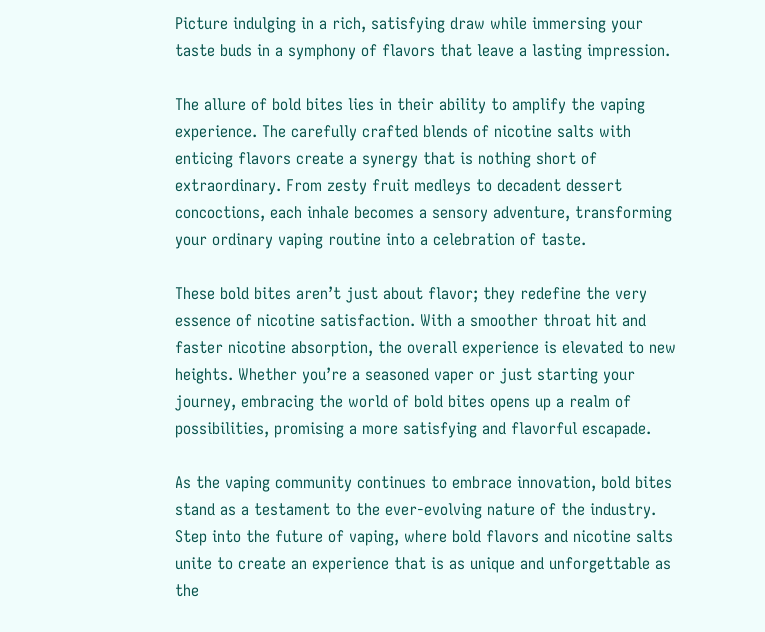Picture indulging in a rich, satisfying draw while immersing your taste buds in a symphony of flavors that leave a lasting impression.

The allure of bold bites lies in their ability to amplify the vaping experience. The carefully crafted blends of nicotine salts with enticing flavors create a synergy that is nothing short of extraordinary. From zesty fruit medleys to decadent dessert concoctions, each inhale becomes a sensory adventure, transforming your ordinary vaping routine into a celebration of taste.

These bold bites aren’t just about flavor; they redefine the very essence of nicotine satisfaction. With a smoother throat hit and faster nicotine absorption, the overall experience is elevated to new heights. Whether you’re a seasoned vaper or just starting your journey, embracing the world of bold bites opens up a realm of possibilities, promising a more satisfying and flavorful escapade.

As the vaping community continues to embrace innovation, bold bites stand as a testament to the ever-evolving nature of the industry. Step into the future of vaping, where bold flavors and nicotine salts unite to create an experience that is as unique and unforgettable as the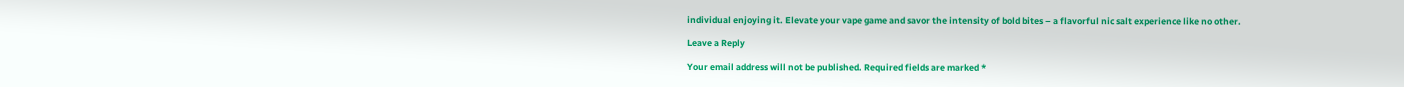individual enjoying it. Elevate your vape game and savor the intensity of bold bites – a flavorful nic salt experience like no other.

Leave a Reply

Your email address will not be published. Required fields are marked *